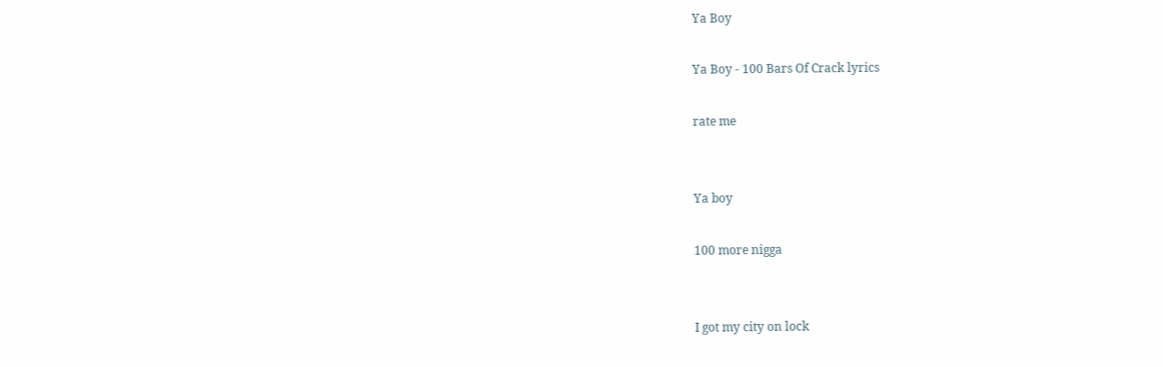Ya Boy

Ya Boy - 100 Bars Of Crack lyrics

rate me


Ya boy

100 more nigga


I got my city on lock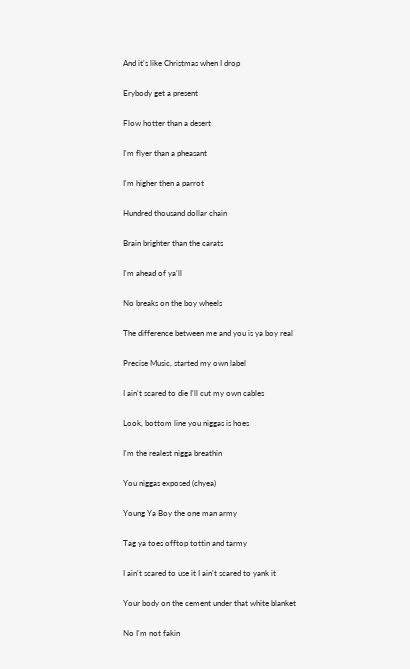And it's like Christmas when I drop

Erybody get a present

Flow hotter than a desert

I'm flyer than a pheasant

I'm higher then a parrot

Hundred thousand dollar chain

Brain brighter than the carats

I'm ahead of ya'll

No breaks on the boy wheels

The difference between me and you is ya boy real

Precise Music, started my own label

I ain't scared to die I'll cut my own cables

Look, bottom line you niggas is hoes

I'm the realest nigga breathin

You niggas exposed (chyea)

Young Ya Boy the one man army

Tag ya toes offtop tottin and tarmy

I ain't scared to use it I ain't scared to yank it

Your body on the cement under that white blanket

No I'm not fakin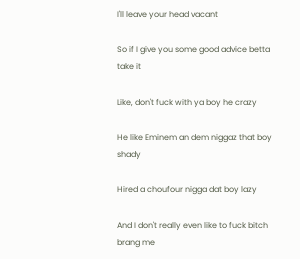I'll leave your head vacant

So if I give you some good advice betta take it

Like, don't fuck with ya boy he crazy

He like Eminem an dem niggaz that boy shady

Hired a choufour nigga dat boy lazy

And I don't really even like to fuck bitch brang me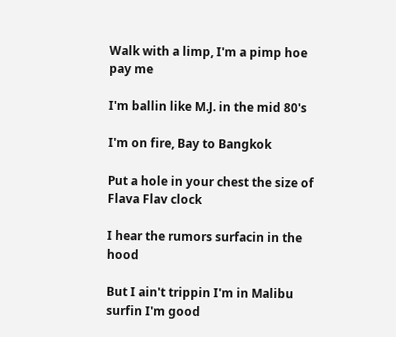Walk with a limp, I'm a pimp hoe pay me

I'm ballin like M.J. in the mid 80's

I'm on fire, Bay to Bangkok

Put a hole in your chest the size of Flava Flav clock

I hear the rumors surfacin in the hood

But I ain't trippin I'm in Malibu surfin I'm good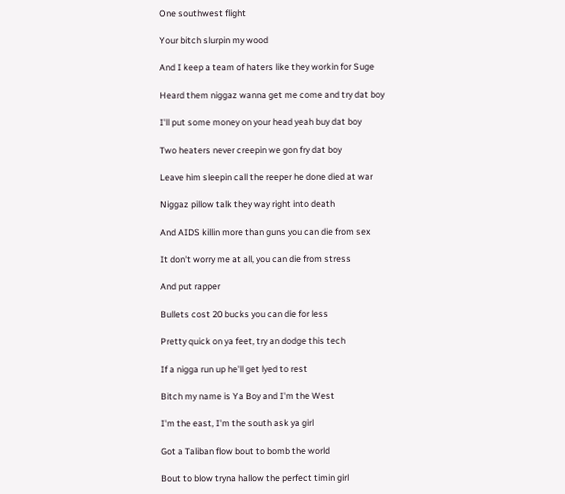One southwest flight

Your bitch slurpin my wood

And I keep a team of haters like they workin for Suge

Heard them niggaz wanna get me come and try dat boy

I'll put some money on your head yeah buy dat boy

Two heaters never creepin we gon fry dat boy

Leave him sleepin call the reeper he done died at war

Niggaz pillow talk they way right into death

And AIDS killin more than guns you can die from sex

It don't worry me at all, you can die from stress

And put rapper

Bullets cost 20 bucks you can die for less

Pretty quick on ya feet, try an dodge this tech

If a nigga run up he'll get lyed to rest

Bitch my name is Ya Boy and I'm the West

I'm the east, I'm the south ask ya girl

Got a Taliban flow bout to bomb the world

Bout to blow tryna hallow the perfect timin girl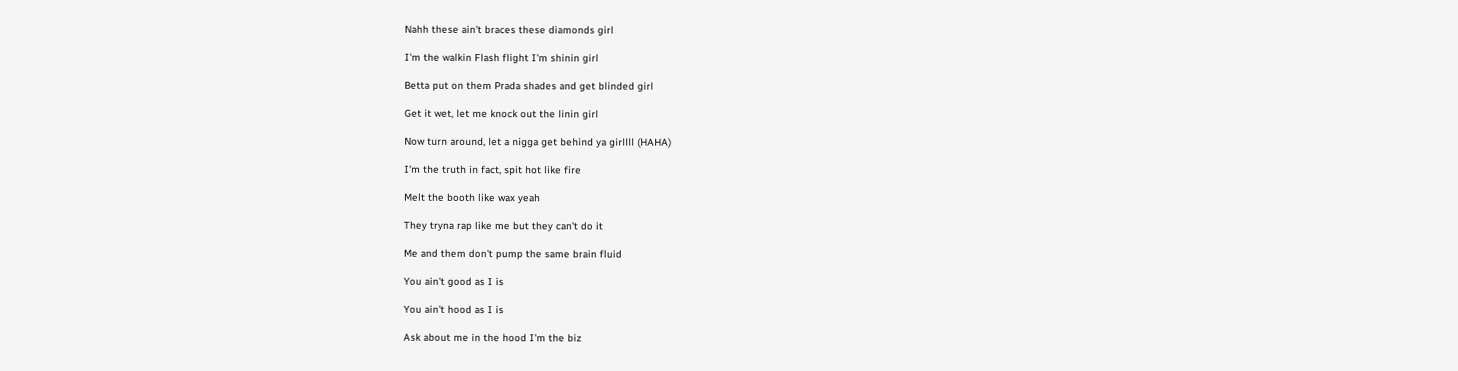Nahh these ain't braces these diamonds girl

I'm the walkin Flash flight I'm shinin girl

Betta put on them Prada shades and get blinded girl

Get it wet, let me knock out the linin girl

Now turn around, let a nigga get behind ya girllll (HAHA)

I'm the truth in fact, spit hot like fire

Melt the booth like wax yeah

They tryna rap like me but they can't do it

Me and them don't pump the same brain fluid

You ain't good as I is

You ain't hood as I is

Ask about me in the hood I'm the biz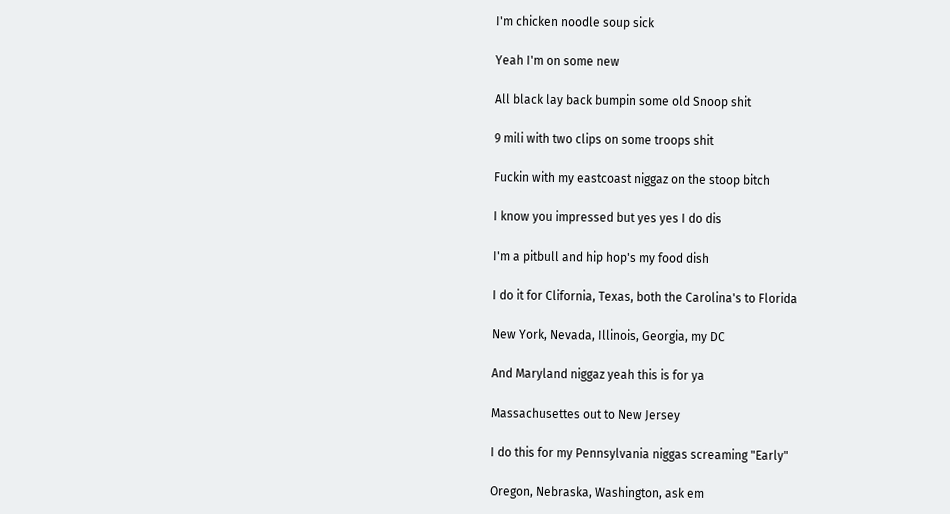I'm chicken noodle soup sick

Yeah I'm on some new

All black lay back bumpin some old Snoop shit

9 mili with two clips on some troops shit

Fuckin with my eastcoast niggaz on the stoop bitch

I know you impressed but yes yes I do dis

I'm a pitbull and hip hop's my food dish

I do it for Clifornia, Texas, both the Carolina's to Florida

New York, Nevada, Illinois, Georgia, my DC

And Maryland niggaz yeah this is for ya

Massachusettes out to New Jersey

I do this for my Pennsylvania niggas screaming "Early"

Oregon, Nebraska, Washington, ask em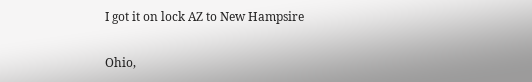I got it on lock AZ to New Hampsire

Ohio,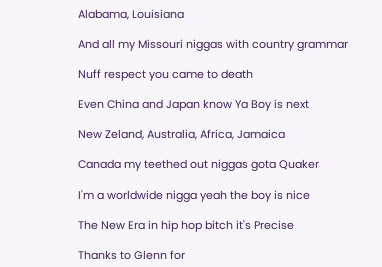Alabama, Louisiana

And all my Missouri niggas with country grammar

Nuff respect you came to death

Even China and Japan know Ya Boy is next

New Zeland, Australia, Africa, Jamaica

Canada my teethed out niggas gota Quaker

I'm a worldwide nigga yeah the boy is nice

The New Era in hip hop bitch it's Precise

Thanks to Glenn for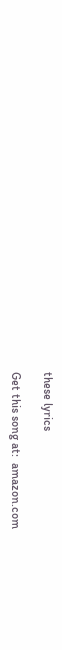these lyrics

Get this song at:  amazon.com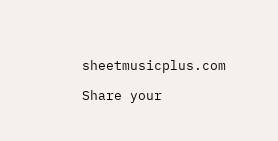sheetmusicplus.com

Share your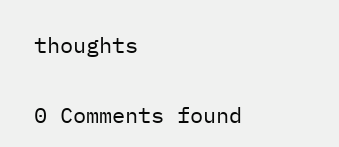thoughts

0 Comments found